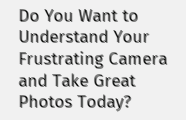Do You Want to Understand Your Frustrating Camera and Take Great Photos Today?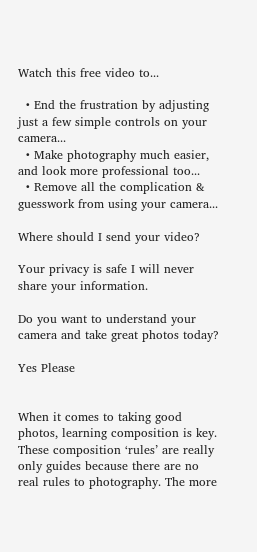Watch this free video to...

  • End the frustration by adjusting just a few simple controls on your camera...
  • Make photography much easier, and look more professional too...
  • Remove all the complication & guesswork from using your camera...

Where should I send your video?

Your privacy is safe I will never share your information.

Do you want to understand your camera and take great photos today?

Yes Please


When it comes to taking good photos, learning composition is key. These composition ‘rules’ are really only guides because there are no real rules to photography. The more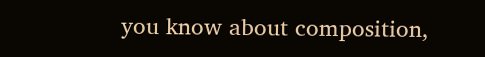you know about composition,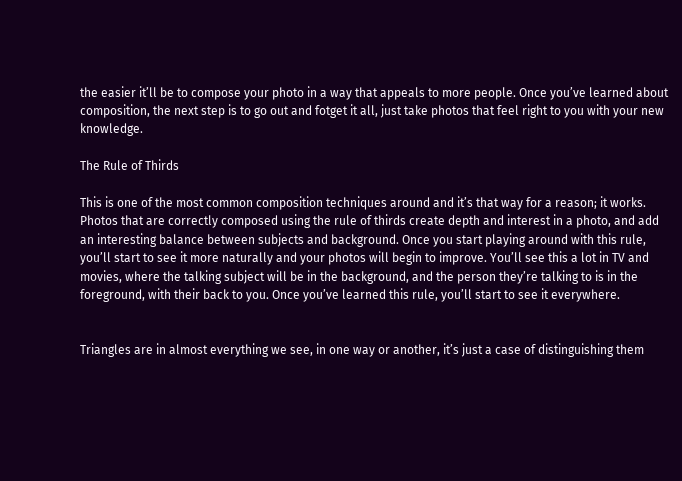the easier it’ll be to compose your photo in a way that appeals to more people. Once you’ve learned about composition, the next step is to go out and fotget it all, just take photos that feel right to you with your new knowledge.

The Rule of Thirds

This is one of the most common composition techniques around and it’s that way for a reason; it works. Photos that are correctly composed using the rule of thirds create depth and interest in a photo, and add an interesting balance between subjects and background. Once you start playing around with this rule, you’ll start to see it more naturally and your photos will begin to improve. You’ll see this a lot in TV and movies, where the talking subject will be in the background, and the person they’re talking to is in the foreground, with their back to you. Once you’ve learned this rule, you’ll start to see it everywhere.


Triangles are in almost everything we see, in one way or another, it’s just a case of distinguishing them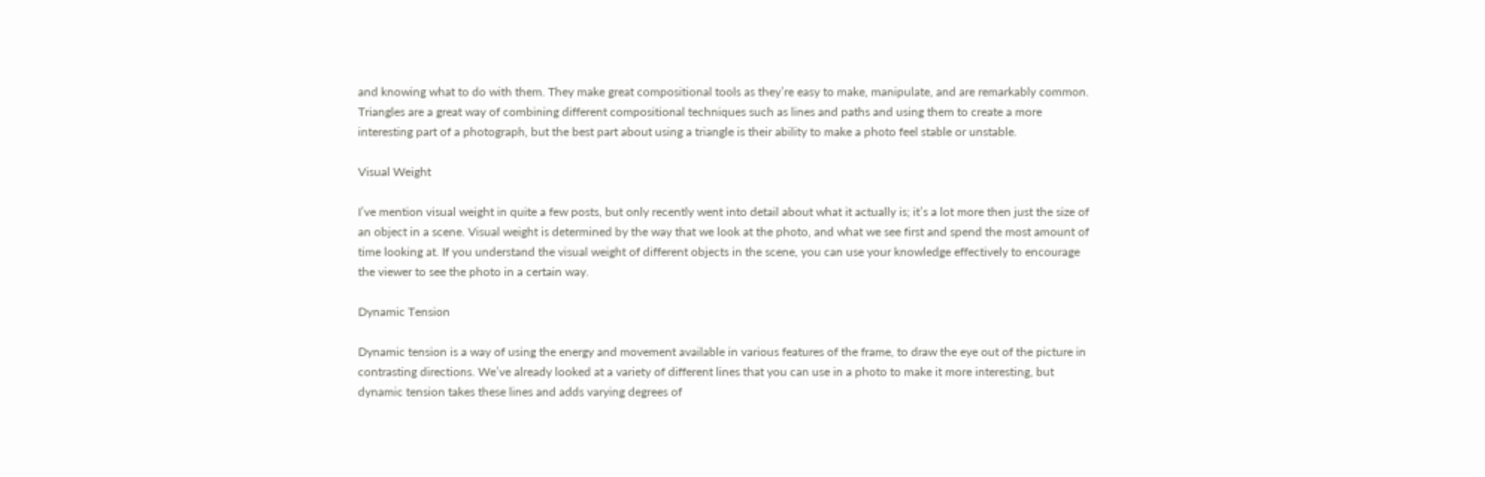and knowing what to do with them. They make great compositional tools as they’re easy to make, manipulate, and are remarkably common. Triangles are a great way of combining different compositional techniques such as lines and paths and using them to create a more interesting part of a photograph, but the best part about using a triangle is their ability to make a photo feel stable or unstable.

Visual Weight

I’ve mention visual weight in quite a few posts, but only recently went into detail about what it actually is; it’s a lot more then just the size of an object in a scene. Visual weight is determined by the way that we look at the photo, and what we see first and spend the most amount of time looking at. If you understand the visual weight of different objects in the scene, you can use your knowledge effectively to encourage the viewer to see the photo in a certain way.

Dynamic Tension

Dynamic tension is a way of using the energy and movement available in various features of the frame, to draw the eye out of the picture in contrasting directions. We’ve already looked at a variety of different lines that you can use in a photo to make it more interesting, but dynamic tension takes these lines and adds varying degrees of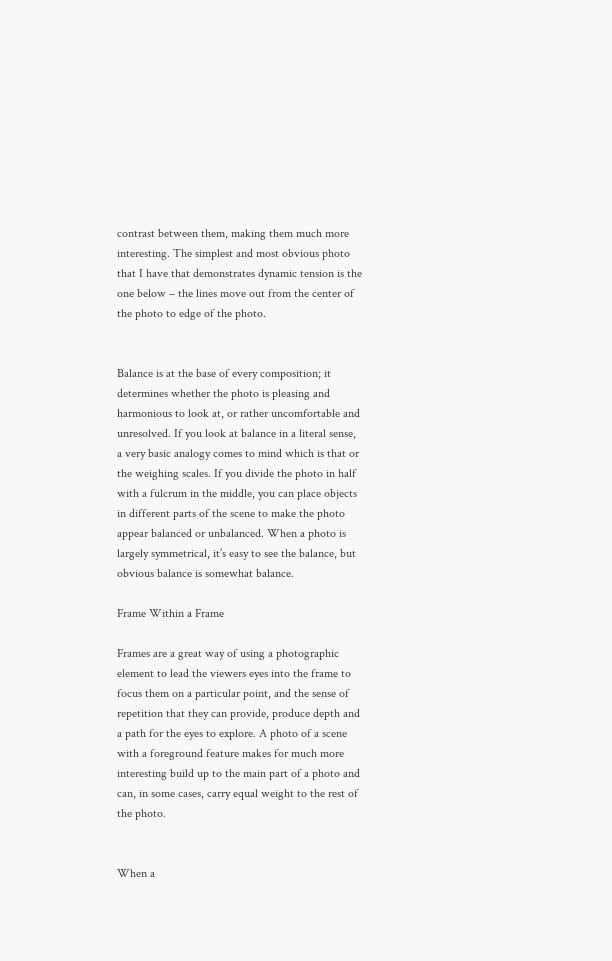contrast between them, making them much more interesting. The simplest and most obvious photo that I have that demonstrates dynamic tension is the one below – the lines move out from the center of the photo to edge of the photo.


Balance is at the base of every composition; it determines whether the photo is pleasing and harmonious to look at, or rather uncomfortable and unresolved. If you look at balance in a literal sense, a very basic analogy comes to mind which is that or the weighing scales. If you divide the photo in half with a fulcrum in the middle, you can place objects in different parts of the scene to make the photo appear balanced or unbalanced. When a photo is largely symmetrical, it’s easy to see the balance, but obvious balance is somewhat balance.

Frame Within a Frame

Frames are a great way of using a photographic element to lead the viewers eyes into the frame to focus them on a particular point, and the sense of repetition that they can provide, produce depth and a path for the eyes to explore. A photo of a scene with a foreground feature makes for much more interesting build up to the main part of a photo and can, in some cases, carry equal weight to the rest of the photo.


When a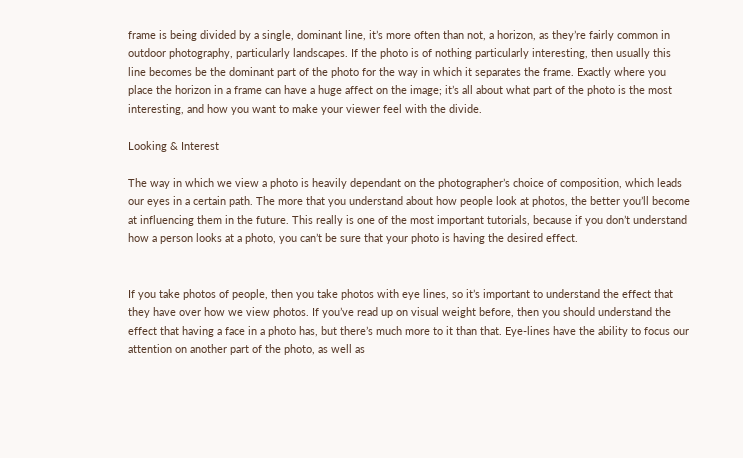frame is being divided by a single, dominant line, it’s more often than not, a horizon, as they’re fairly common in outdoor photography, particularly landscapes. If the photo is of nothing particularly interesting, then usually this line becomes be the dominant part of the photo for the way in which it separates the frame. Exactly where you place the horizon in a frame can have a huge affect on the image; it’s all about what part of the photo is the most interesting, and how you want to make your viewer feel with the divide.

Looking & Interest

The way in which we view a photo is heavily dependant on the photographer’s choice of composition, which leads our eyes in a certain path. The more that you understand about how people look at photos, the better you’ll become at influencing them in the future. This really is one of the most important tutorials, because if you don’t understand how a person looks at a photo, you can’t be sure that your photo is having the desired effect.


If you take photos of people, then you take photos with eye lines, so it’s important to understand the effect that they have over how we view photos. If you’ve read up on visual weight before, then you should understand the effect that having a face in a photo has, but there’s much more to it than that. Eye-lines have the ability to focus our attention on another part of the photo, as well as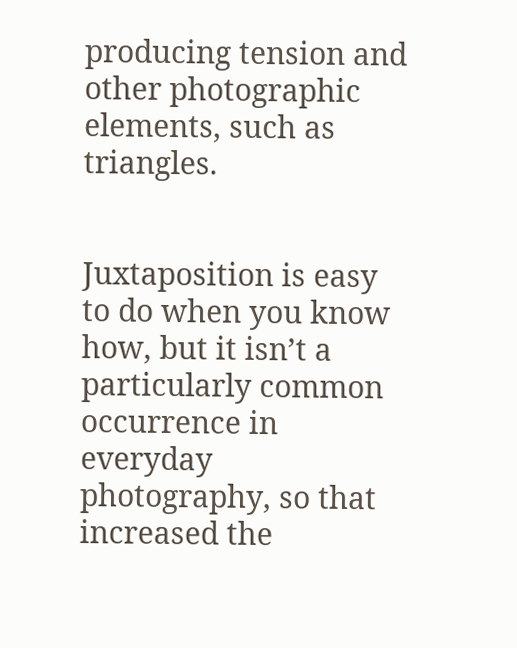producing tension and other photographic elements, such as triangles.


Juxtaposition is easy to do when you know how, but it isn’t a particularly common occurrence in everyday photography, so that increased the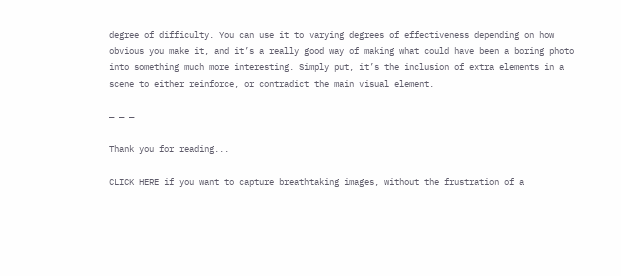degree of difficulty. You can use it to varying degrees of effectiveness depending on how obvious you make it, and it’s a really good way of making what could have been a boring photo into something much more interesting. Simply put, it’s the inclusion of extra elements in a scene to either reinforce, or contradict the main visual element.

— — —

Thank you for reading...

CLICK HERE if you want to capture breathtaking images, without the frustration of a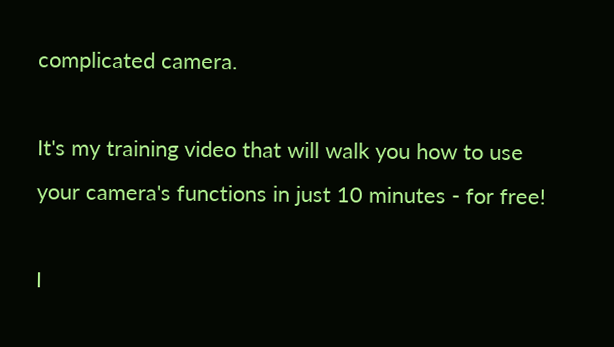complicated camera.

It's my training video that will walk you how to use your camera's functions in just 10 minutes - for free!

I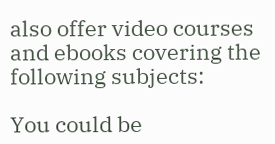also offer video courses and ebooks covering the following subjects:

You could be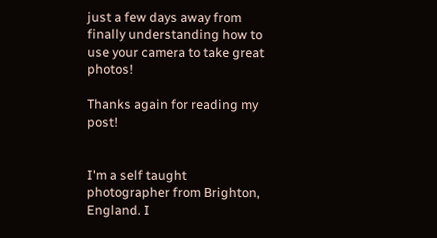just a few days away from finally understanding how to use your camera to take great photos!

Thanks again for reading my post!


I'm a self taught photographer from Brighton, England. I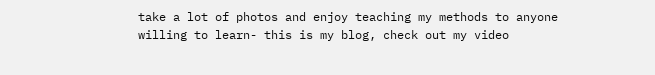take a lot of photos and enjoy teaching my methods to anyone willing to learn- this is my blog, check out my video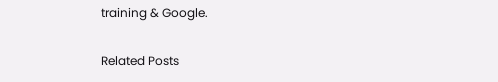training & Google.

Related Posts